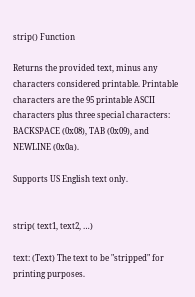strip() Function

Returns the provided text, minus any characters considered printable. Printable characters are the 95 printable ASCII characters plus three special characters: BACKSPACE (0x08), TAB (0x09), and NEWLINE (0x0a).

Supports US English text only.


strip( text1, text2, …)

text: (Text) The text to be "stripped" for printing purposes.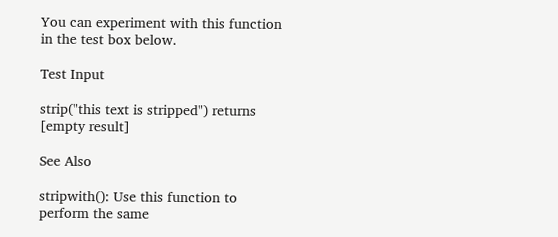You can experiment with this function in the test box below.

Test Input

strip("this text is stripped") returns [empty result]

See Also

stripwith(): Use this function to perform the same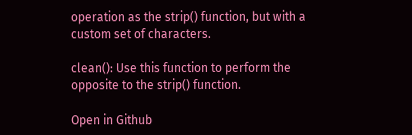operation as the strip() function, but with a custom set of characters.

clean(): Use this function to perform the opposite to the strip() function.

Open in Github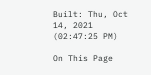Built: Thu, Oct 14, 2021 (02:47:25 PM)

On This Page